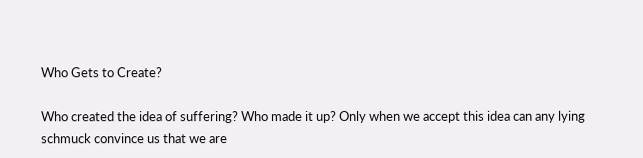Who Gets to Create?

Who created the idea of suffering? Who made it up? Only when we accept this idea can any lying schmuck convince us that we are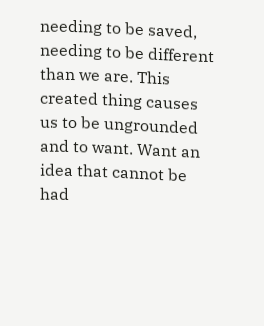needing to be saved, needing to be different than we are. This created thing causes us to be ungrounded and to want. Want an idea that cannot be had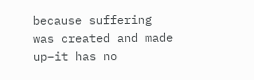because suffering was created and made up–it has no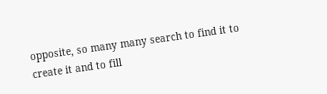opposite, so many many search to find it to create it and to fill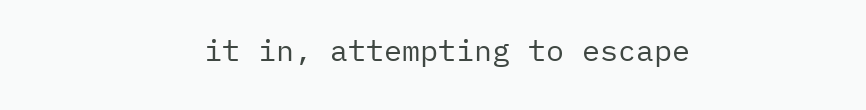it in, attempting to escape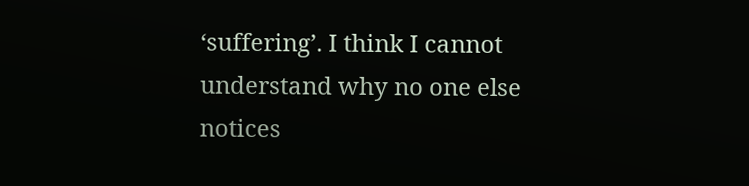‘suffering’. I think I cannot understand why no one else notices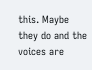this. Maybe they do and the voices are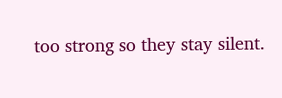too strong so they stay silent.